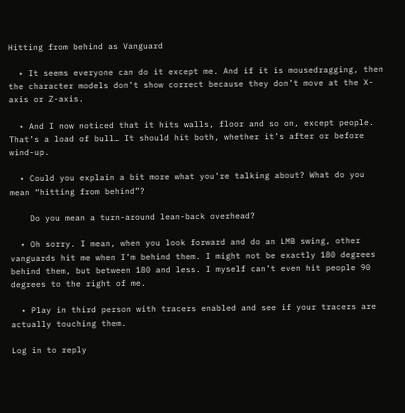Hitting from behind as Vanguard

  • It seems everyone can do it except me. And if it is mousedragging, then the character models don’t show correct because they don’t move at the X-axis or Z-axis.

  • And I now noticed that it hits walls, floor and so on, except people. That’s a load of bull… It should hit both, whether it’s after or before wind-up.

  • Could you explain a bit more what you’re talking about? What do you mean “hitting from behind”?

    Do you mean a turn-around lean-back overhead?

  • Oh sorry. I mean, when you look forward and do an LMB swing, other vanguards hit me when I’m behind them. I might not be exactly 180 degrees behind them, but between 180 and less. I myself can’t even hit people 90 degrees to the right of me.

  • Play in third person with tracers enabled and see if your tracers are actually touching them.

Log in to reply